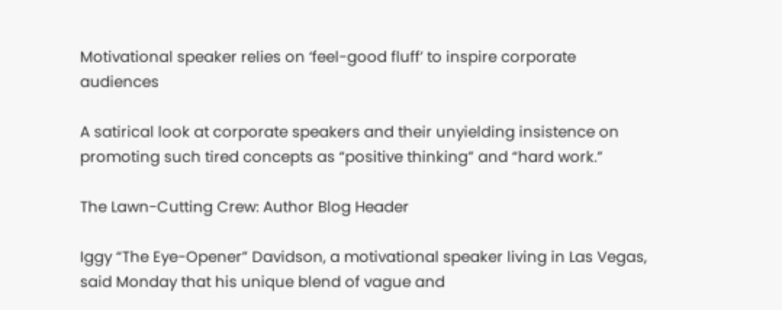Motivational speaker relies on ‘feel-good fluff’ to inspire corporate audiences

A satirical look at corporate speakers and their unyielding insistence on promoting such tired concepts as “positive thinking” and “hard work.”

The Lawn-Cutting Crew: Author Blog Header

Iggy “The Eye-Opener” Davidson, a motivational speaker living in Las Vegas, said Monday that his unique blend of vague and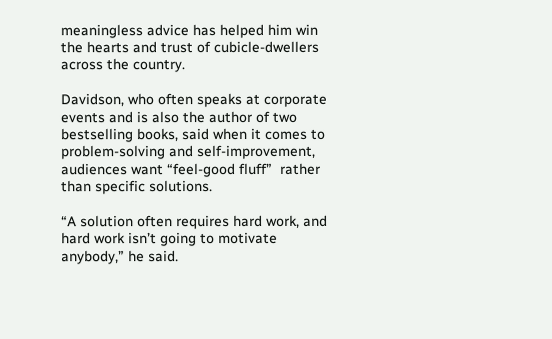meaningless advice has helped him win the hearts and trust of cubicle-dwellers across the country.

Davidson, who often speaks at corporate events and is also the author of two bestselling books, said when it comes to problem-solving and self-improvement, audiences want “feel-good fluff”  rather than specific solutions.

“A solution often requires hard work, and hard work isn’t going to motivate anybody,” he said.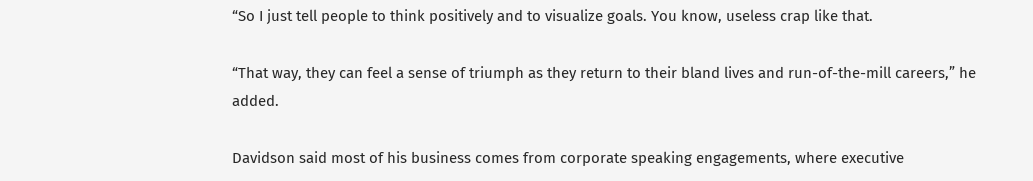“So I just tell people to think positively and to visualize goals. You know, useless crap like that.

“That way, they can feel a sense of triumph as they return to their bland lives and run-of-the-mill careers,” he added.

Davidson said most of his business comes from corporate speaking engagements, where executive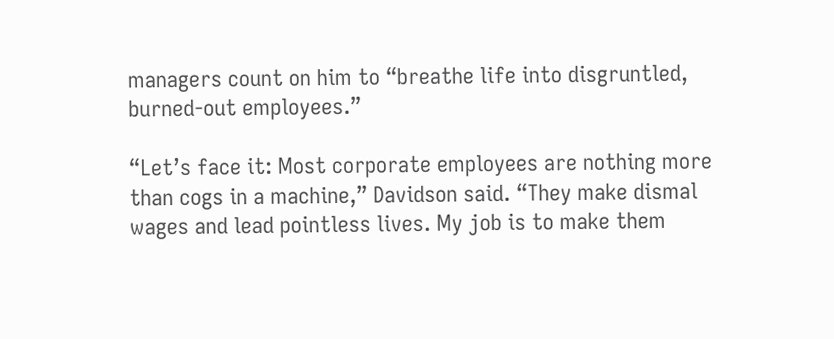managers count on him to “breathe life into disgruntled, burned-out employees.”

“Let’s face it: Most corporate employees are nothing more than cogs in a machine,” Davidson said. “They make dismal wages and lead pointless lives. My job is to make them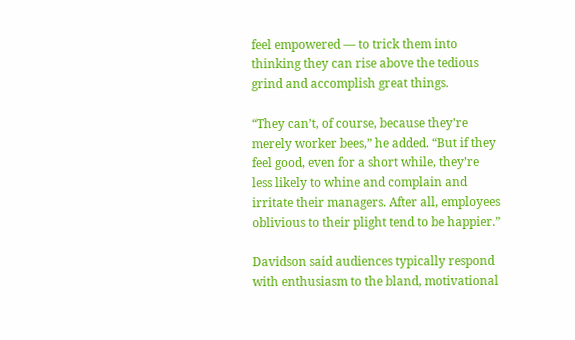feel empowered — to trick them into thinking they can rise above the tedious grind and accomplish great things.

“They can’t, of course, because they’re merely worker bees,” he added. “But if they feel good, even for a short while, they’re less likely to whine and complain and irritate their managers. After all, employees oblivious to their plight tend to be happier.”

Davidson said audiences typically respond with enthusiasm to the bland, motivational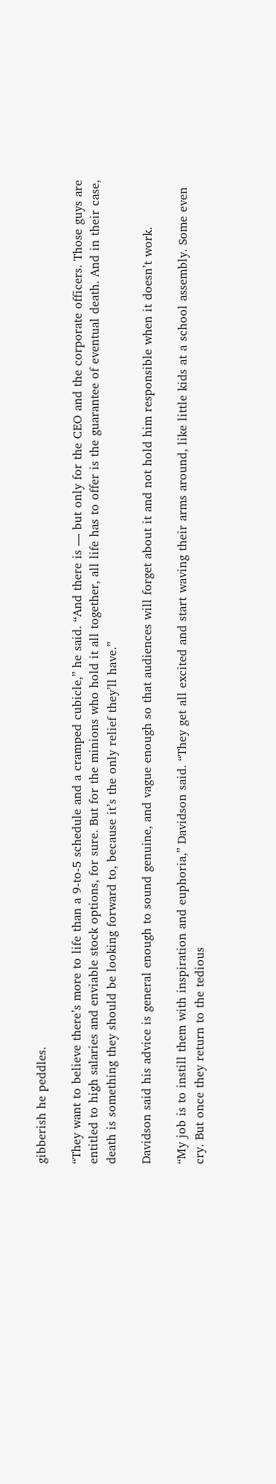gibberish he peddles.

“They want to believe there’s more to life than a 9-to-5 schedule and a cramped cubicle,” he said. “And there is — but only for the CEO and the corporate officers. Those guys are entitled to high salaries and enviable stock options, for sure. But for the minions who hold it all together, all life has to offer is the guarantee of eventual death. And in their case, death is something they should be looking forward to, because it’s the only relief they’ll have.”

Davidson said his advice is general enough to sound genuine, and vague enough so that audiences will forget about it and not hold him responsible when it doesn’t work.

“My job is to instill them with inspiration and euphoria,” Davidson said. “They get all excited and start waving their arms around, like little kids at a school assembly. Some even cry. But once they return to the tedious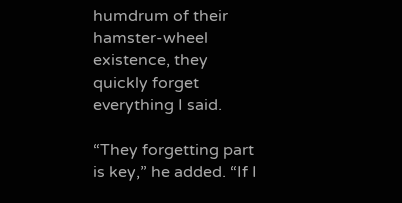humdrum of their hamster-wheel existence, they quickly forget everything I said.

“They forgetting part is key,” he added. “If I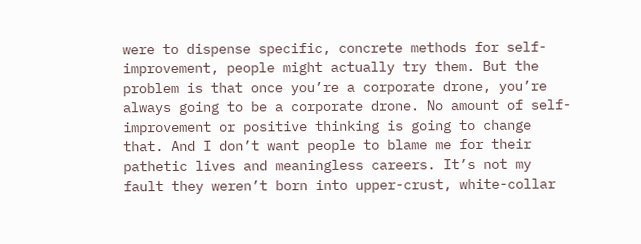were to dispense specific, concrete methods for self-improvement, people might actually try them. But the problem is that once you’re a corporate drone, you’re always going to be a corporate drone. No amount of self-improvement or positive thinking is going to change that. And I don’t want people to blame me for their pathetic lives and meaningless careers. It’s not my fault they weren’t born into upper-crust, white-collar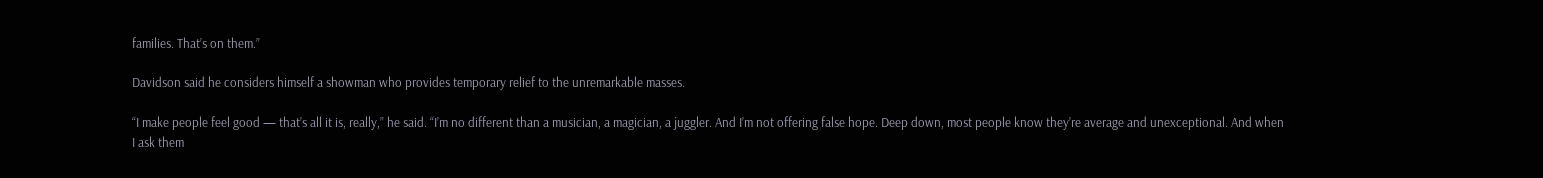families. That’s on them.”

Davidson said he considers himself a showman who provides temporary relief to the unremarkable masses.

“I make people feel good — that’s all it is, really,” he said. “I’m no different than a musician, a magician, a juggler. And I’m not offering false hope. Deep down, most people know they’re average and unexceptional. And when I ask them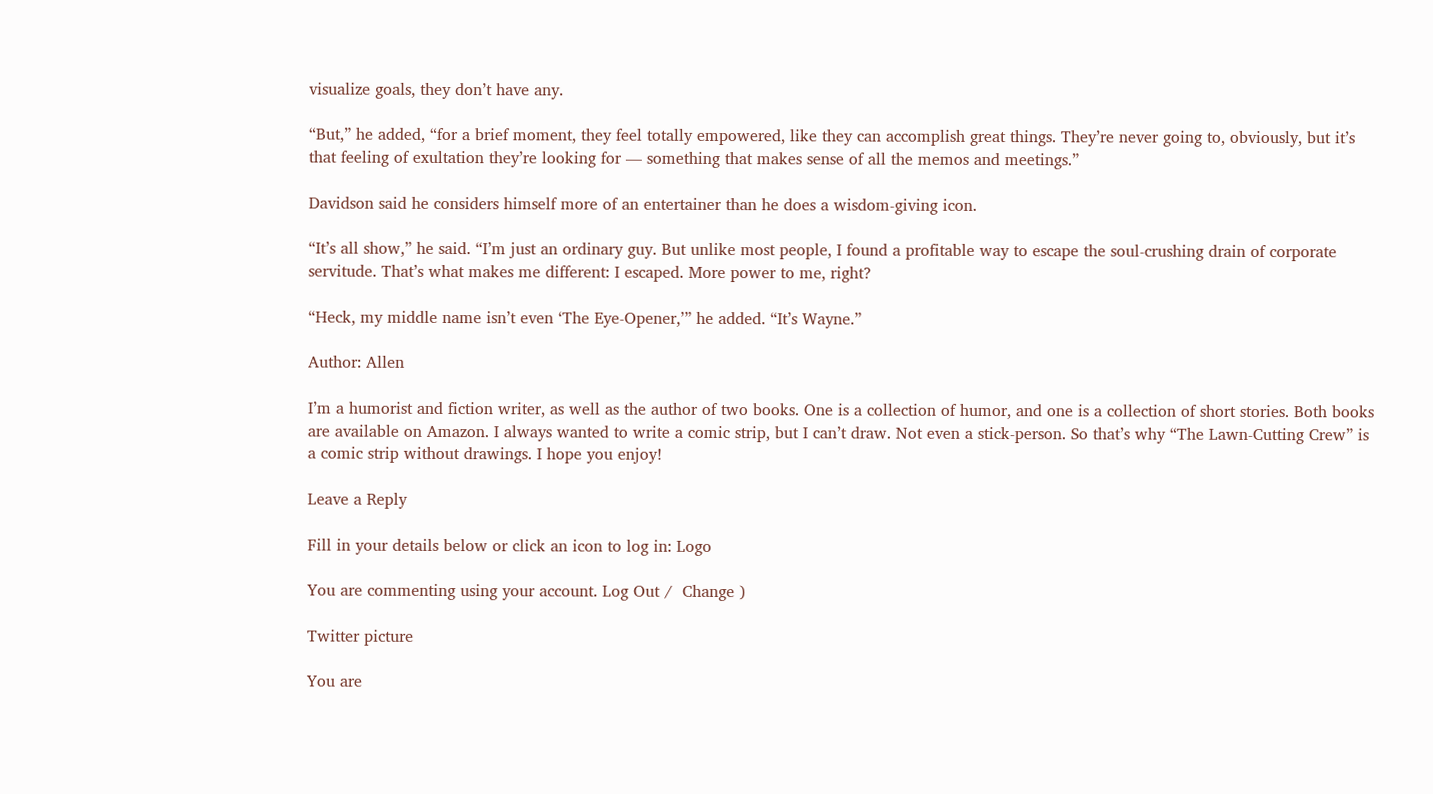visualize goals, they don’t have any.

“But,” he added, “for a brief moment, they feel totally empowered, like they can accomplish great things. They’re never going to, obviously, but it’s that feeling of exultation they’re looking for — something that makes sense of all the memos and meetings.”

Davidson said he considers himself more of an entertainer than he does a wisdom-giving icon.

“It’s all show,” he said. “I’m just an ordinary guy. But unlike most people, I found a profitable way to escape the soul-crushing drain of corporate servitude. That’s what makes me different: I escaped. More power to me, right?

“Heck, my middle name isn’t even ‘The Eye-Opener,’” he added. “It’s Wayne.”

Author: Allen

I’m a humorist and fiction writer, as well as the author of two books. One is a collection of humor, and one is a collection of short stories. Both books are available on Amazon. I always wanted to write a comic strip, but I can’t draw. Not even a stick-person. So that’s why “The Lawn-Cutting Crew” is a comic strip without drawings. I hope you enjoy!

Leave a Reply

Fill in your details below or click an icon to log in: Logo

You are commenting using your account. Log Out /  Change )

Twitter picture

You are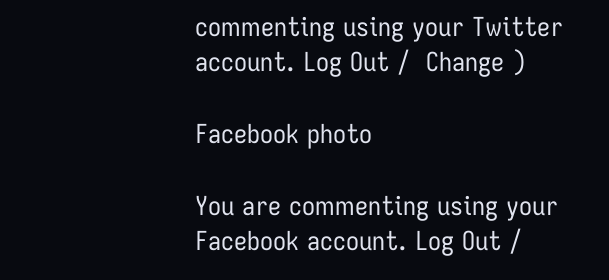commenting using your Twitter account. Log Out /  Change )

Facebook photo

You are commenting using your Facebook account. Log Out /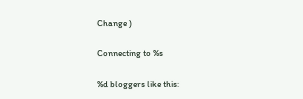Change )

Connecting to %s

%d bloggers like this: